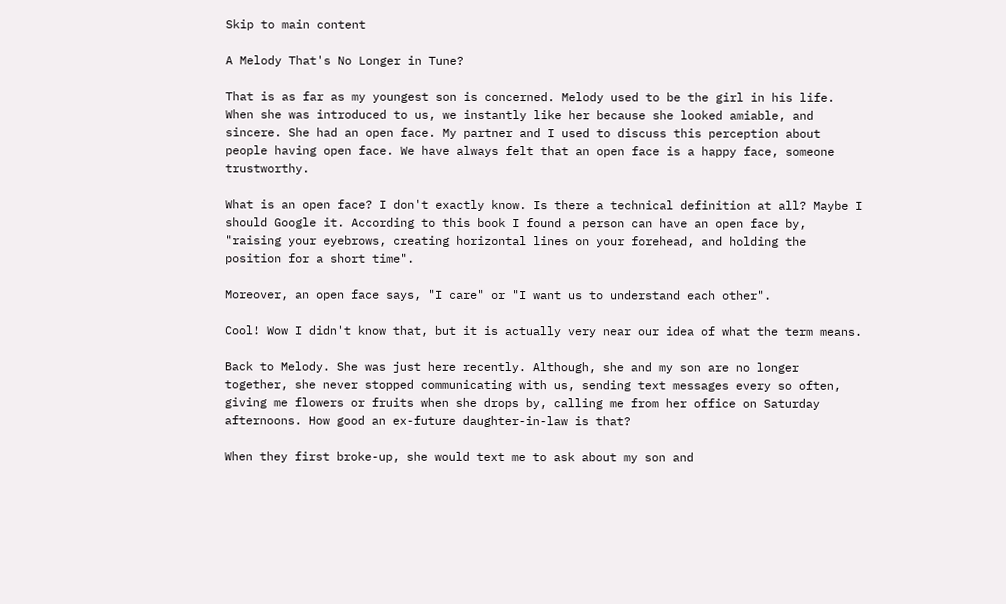Skip to main content

A Melody That's No Longer in Tune?

That is as far as my youngest son is concerned. Melody used to be the girl in his life. When she was introduced to us, we instantly like her because she looked amiable, and sincere. She had an open face. My partner and I used to discuss this perception about people having open face. We have always felt that an open face is a happy face, someone trustworthy.

What is an open face? I don't exactly know. Is there a technical definition at all? Maybe I should Google it. According to this book I found a person can have an open face by, "raising your eyebrows, creating horizontal lines on your forehead, and holding the position for a short time".

Moreover, an open face says, "I care" or "I want us to understand each other".

Cool! Wow I didn't know that, but it is actually very near our idea of what the term means.

Back to Melody. She was just here recently. Although, she and my son are no longer together, she never stopped communicating with us, sending text messages every so often, giving me flowers or fruits when she drops by, calling me from her office on Saturday afternoons. How good an ex-future daughter-in-law is that?

When they first broke-up, she would text me to ask about my son and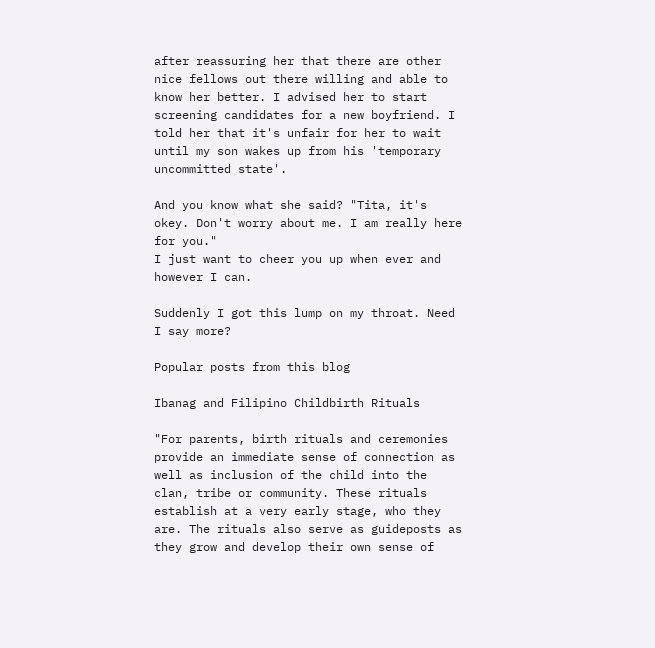after reassuring her that there are other nice fellows out there willing and able to know her better. I advised her to start screening candidates for a new boyfriend. I told her that it's unfair for her to wait until my son wakes up from his 'temporary uncommitted state'.

And you know what she said? "Tita, it's okey. Don't worry about me. I am really here for you."
I just want to cheer you up when ever and however I can.

Suddenly I got this lump on my throat. Need I say more?

Popular posts from this blog

Ibanag and Filipino Childbirth Rituals

"For parents, birth rituals and ceremonies provide an immediate sense of connection as well as inclusion of the child into the clan, tribe or community. These rituals establish at a very early stage, who they are. The rituals also serve as guideposts as they grow and develop their own sense of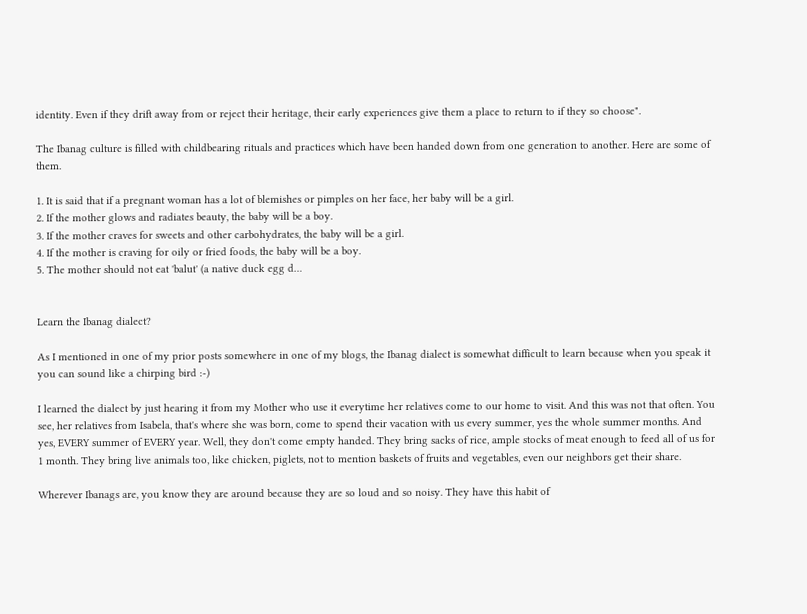identity. Even if they drift away from or reject their heritage, their early experiences give them a place to return to if they so choose".

The Ibanag culture is filled with childbearing rituals and practices which have been handed down from one generation to another. Here are some of them.

1. It is said that if a pregnant woman has a lot of blemishes or pimples on her face, her baby will be a girl.
2. If the mother glows and radiates beauty, the baby will be a boy.
3. If the mother craves for sweets and other carbohydrates, the baby will be a girl.
4. If the mother is craving for oily or fried foods, the baby will be a boy.
5. The mother should not eat 'balut' (a native duck egg d…


Learn the Ibanag dialect?

As I mentioned in one of my prior posts somewhere in one of my blogs, the Ibanag dialect is somewhat difficult to learn because when you speak it you can sound like a chirping bird :-)

I learned the dialect by just hearing it from my Mother who use it everytime her relatives come to our home to visit. And this was not that often. You see, her relatives from Isabela, that's where she was born, come to spend their vacation with us every summer, yes the whole summer months. And yes, EVERY summer of EVERY year. Well, they don't come empty handed. They bring sacks of rice, ample stocks of meat enough to feed all of us for 1 month. They bring live animals too, like chicken, piglets, not to mention baskets of fruits and vegetables, even our neighbors get their share.

Wherever Ibanags are, you know they are around because they are so loud and so noisy. They have this habit of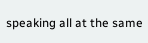speaking all at the same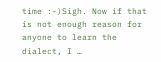time :-)Sigh. Now if that is not enough reason for anyone to learn the dialect, I …